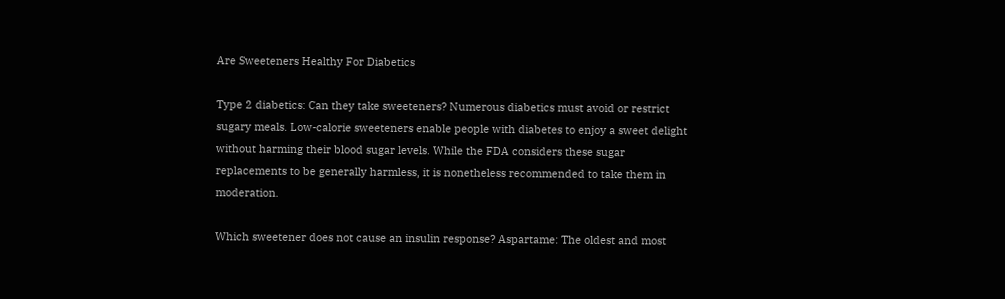Are Sweeteners Healthy For Diabetics

Type 2 diabetics: Can they take sweeteners? Numerous diabetics must avoid or restrict sugary meals. Low-calorie sweeteners enable people with diabetes to enjoy a sweet delight without harming their blood sugar levels. While the FDA considers these sugar replacements to be generally harmless, it is nonetheless recommended to take them in moderation.

Which sweetener does not cause an insulin response? Aspartame: The oldest and most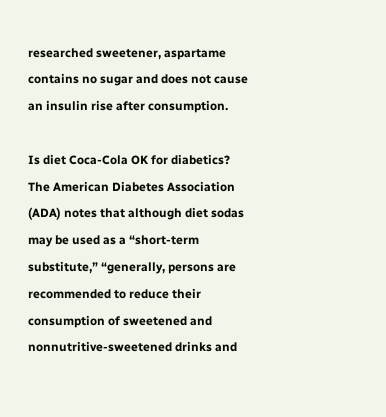researched sweetener, aspartame contains no sugar and does not cause an insulin rise after consumption.

Is diet Coca-Cola OK for diabetics? The American Diabetes Association (ADA) notes that although diet sodas may be used as a “short-term substitute,” “generally, persons are recommended to reduce their consumption of sweetened and nonnutritive-sweetened drinks and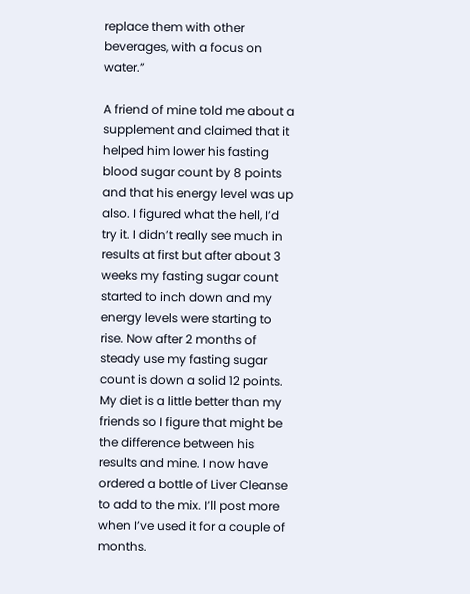replace them with other beverages, with a focus on water.”

A friend of mine told me about a supplement and claimed that it helped him lower his fasting blood sugar count by 8 points and that his energy level was up also. I figured what the hell, I’d try it. I didn’t really see much in results at first but after about 3 weeks my fasting sugar count started to inch down and my energy levels were starting to rise. Now after 2 months of steady use my fasting sugar count is down a solid 12 points. My diet is a little better than my friends so I figure that might be the difference between his results and mine. I now have ordered a bottle of Liver Cleanse to add to the mix. I’ll post more when I’ve used it for a couple of months.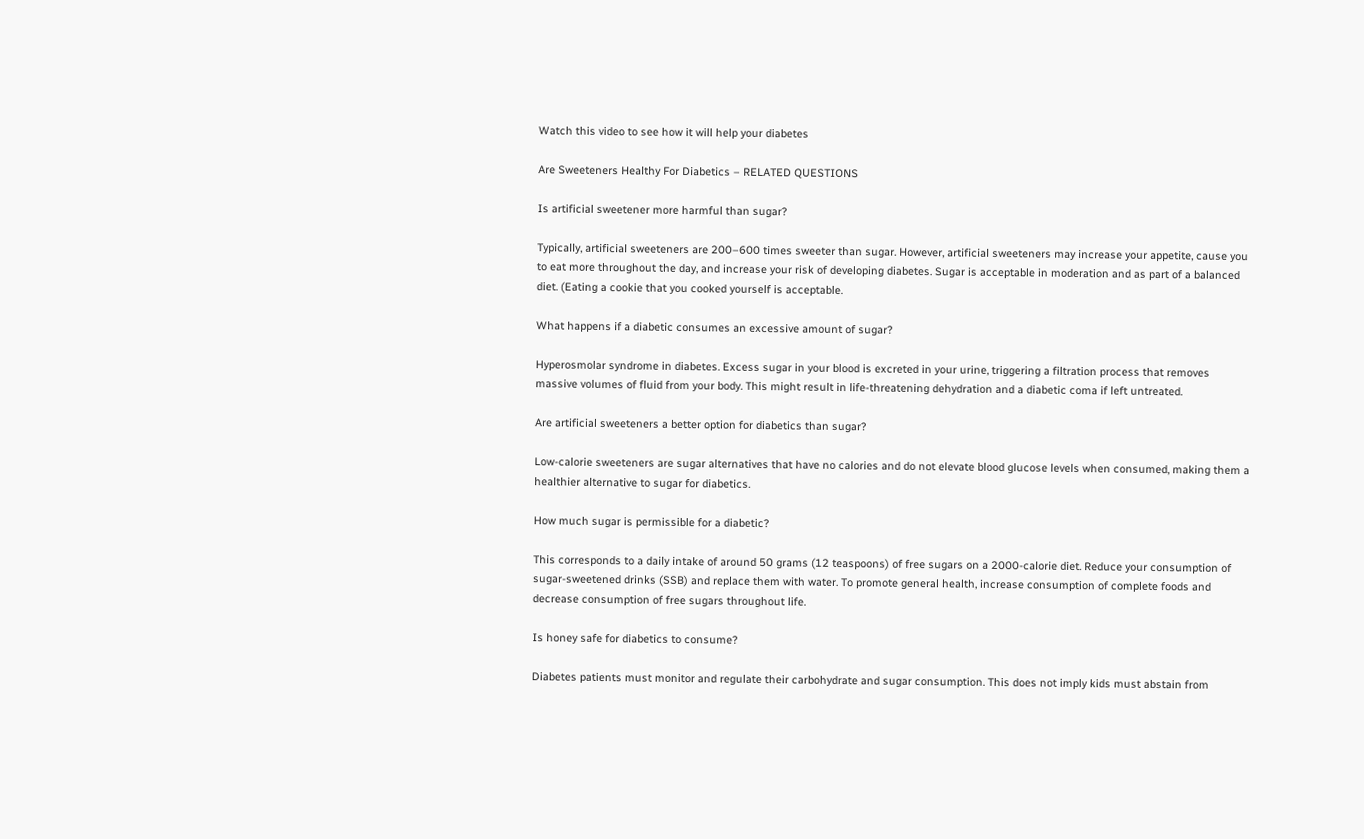Watch this video to see how it will help your diabetes

Are Sweeteners Healthy For Diabetics – RELATED QUESTIONS

Is artificial sweetener more harmful than sugar?

Typically, artificial sweeteners are 200–600 times sweeter than sugar. However, artificial sweeteners may increase your appetite, cause you to eat more throughout the day, and increase your risk of developing diabetes. Sugar is acceptable in moderation and as part of a balanced diet. (Eating a cookie that you cooked yourself is acceptable.

What happens if a diabetic consumes an excessive amount of sugar?

Hyperosmolar syndrome in diabetes. Excess sugar in your blood is excreted in your urine, triggering a filtration process that removes massive volumes of fluid from your body. This might result in life-threatening dehydration and a diabetic coma if left untreated.

Are artificial sweeteners a better option for diabetics than sugar?

Low-calorie sweeteners are sugar alternatives that have no calories and do not elevate blood glucose levels when consumed, making them a healthier alternative to sugar for diabetics.

How much sugar is permissible for a diabetic?

This corresponds to a daily intake of around 50 grams (12 teaspoons) of free sugars on a 2000-calorie diet. Reduce your consumption of sugar-sweetened drinks (SSB) and replace them with water. To promote general health, increase consumption of complete foods and decrease consumption of free sugars throughout life.

Is honey safe for diabetics to consume?

Diabetes patients must monitor and regulate their carbohydrate and sugar consumption. This does not imply kids must abstain from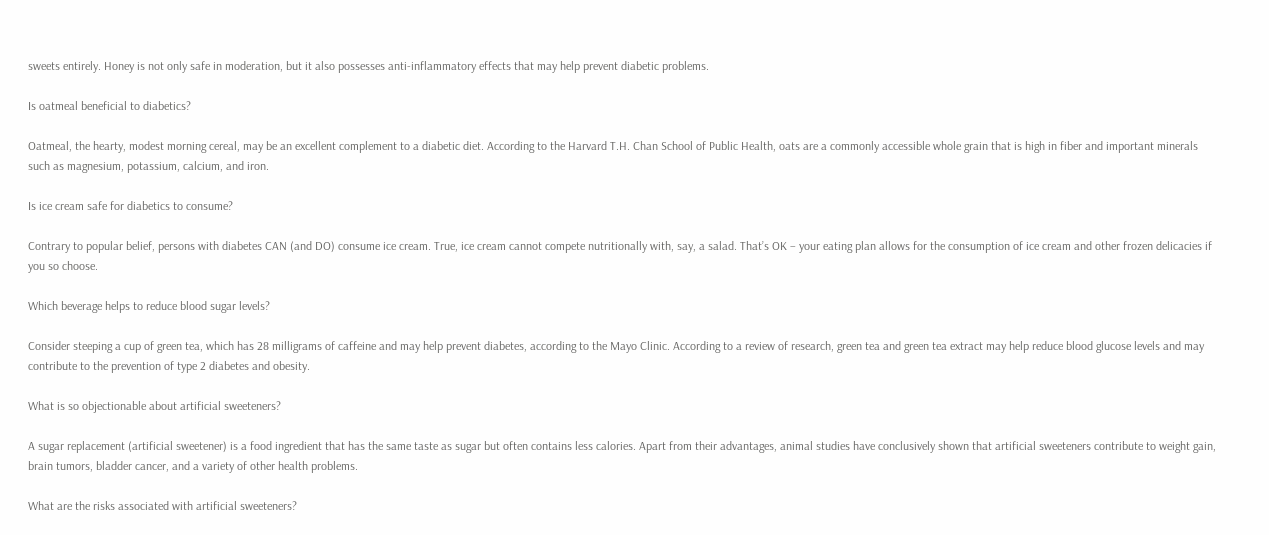sweets entirely. Honey is not only safe in moderation, but it also possesses anti-inflammatory effects that may help prevent diabetic problems.

Is oatmeal beneficial to diabetics?

Oatmeal, the hearty, modest morning cereal, may be an excellent complement to a diabetic diet. According to the Harvard T.H. Chan School of Public Health, oats are a commonly accessible whole grain that is high in fiber and important minerals such as magnesium, potassium, calcium, and iron.

Is ice cream safe for diabetics to consume?

Contrary to popular belief, persons with diabetes CAN (and DO) consume ice cream. True, ice cream cannot compete nutritionally with, say, a salad. That’s OK – your eating plan allows for the consumption of ice cream and other frozen delicacies if you so choose.

Which beverage helps to reduce blood sugar levels?

Consider steeping a cup of green tea, which has 28 milligrams of caffeine and may help prevent diabetes, according to the Mayo Clinic. According to a review of research, green tea and green tea extract may help reduce blood glucose levels and may contribute to the prevention of type 2 diabetes and obesity.

What is so objectionable about artificial sweeteners?

A sugar replacement (artificial sweetener) is a food ingredient that has the same taste as sugar but often contains less calories. Apart from their advantages, animal studies have conclusively shown that artificial sweeteners contribute to weight gain, brain tumors, bladder cancer, and a variety of other health problems.

What are the risks associated with artificial sweeteners?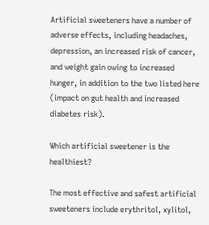Artificial sweeteners have a number of adverse effects, including headaches, depression, an increased risk of cancer, and weight gain owing to increased hunger, in addition to the two listed here (impact on gut health and increased diabetes risk).

Which artificial sweetener is the healthiest?

The most effective and safest artificial sweeteners include erythritol, xylitol,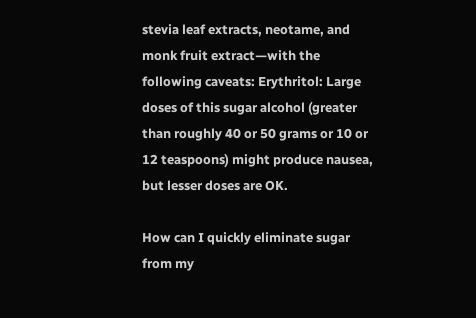stevia leaf extracts, neotame, and monk fruit extract—with the following caveats: Erythritol: Large doses of this sugar alcohol (greater than roughly 40 or 50 grams or 10 or 12 teaspoons) might produce nausea, but lesser doses are OK.

How can I quickly eliminate sugar from my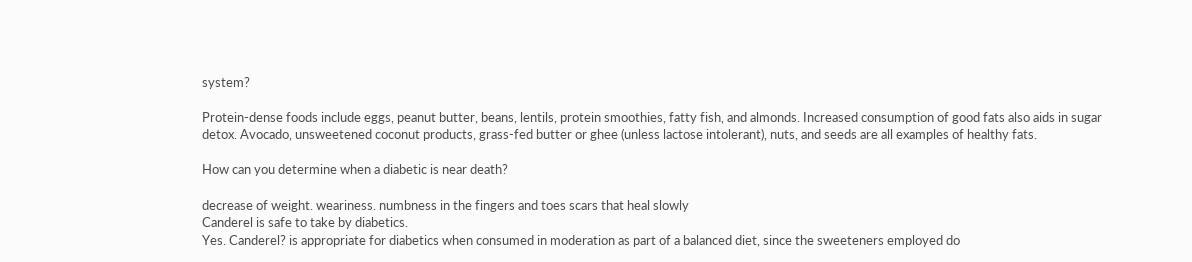system?

Protein-dense foods include eggs, peanut butter, beans, lentils, protein smoothies, fatty fish, and almonds. Increased consumption of good fats also aids in sugar detox. Avocado, unsweetened coconut products, grass-fed butter or ghee (unless lactose intolerant), nuts, and seeds are all examples of healthy fats.

How can you determine when a diabetic is near death?

decrease of weight. weariness. numbness in the fingers and toes scars that heal slowly
Canderel is safe to take by diabetics.
Yes. Canderel? is appropriate for diabetics when consumed in moderation as part of a balanced diet, since the sweeteners employed do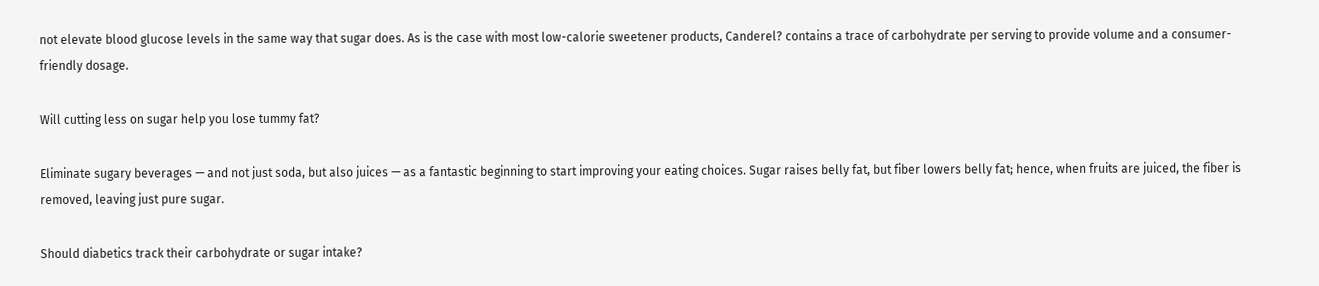not elevate blood glucose levels in the same way that sugar does. As is the case with most low-calorie sweetener products, Canderel? contains a trace of carbohydrate per serving to provide volume and a consumer-friendly dosage.

Will cutting less on sugar help you lose tummy fat?

Eliminate sugary beverages — and not just soda, but also juices — as a fantastic beginning to start improving your eating choices. Sugar raises belly fat, but fiber lowers belly fat; hence, when fruits are juiced, the fiber is removed, leaving just pure sugar.

Should diabetics track their carbohydrate or sugar intake?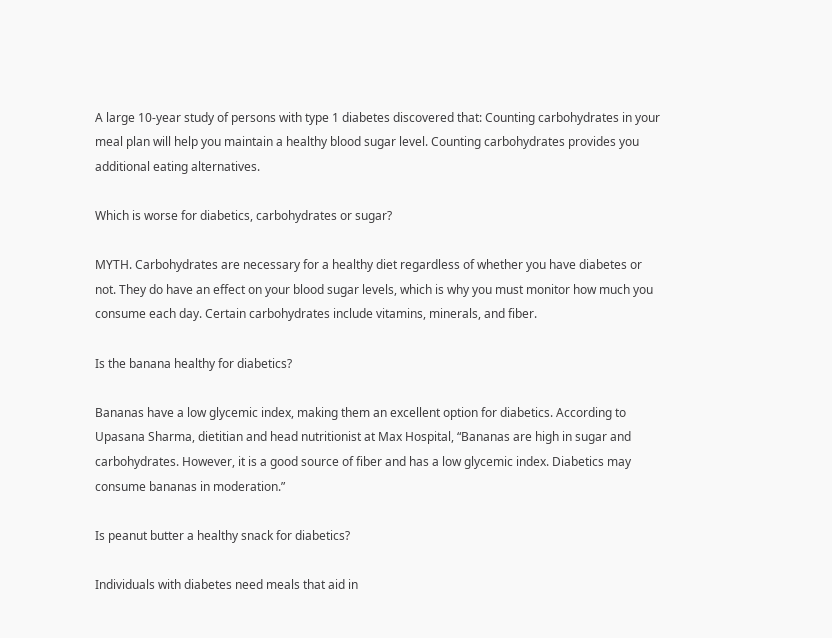A large 10-year study of persons with type 1 diabetes discovered that: Counting carbohydrates in your meal plan will help you maintain a healthy blood sugar level. Counting carbohydrates provides you additional eating alternatives.

Which is worse for diabetics, carbohydrates or sugar?

MYTH. Carbohydrates are necessary for a healthy diet regardless of whether you have diabetes or not. They do have an effect on your blood sugar levels, which is why you must monitor how much you consume each day. Certain carbohydrates include vitamins, minerals, and fiber.

Is the banana healthy for diabetics?

Bananas have a low glycemic index, making them an excellent option for diabetics. According to Upasana Sharma, dietitian and head nutritionist at Max Hospital, “Bananas are high in sugar and carbohydrates. However, it is a good source of fiber and has a low glycemic index. Diabetics may consume bananas in moderation.”

Is peanut butter a healthy snack for diabetics?

Individuals with diabetes need meals that aid in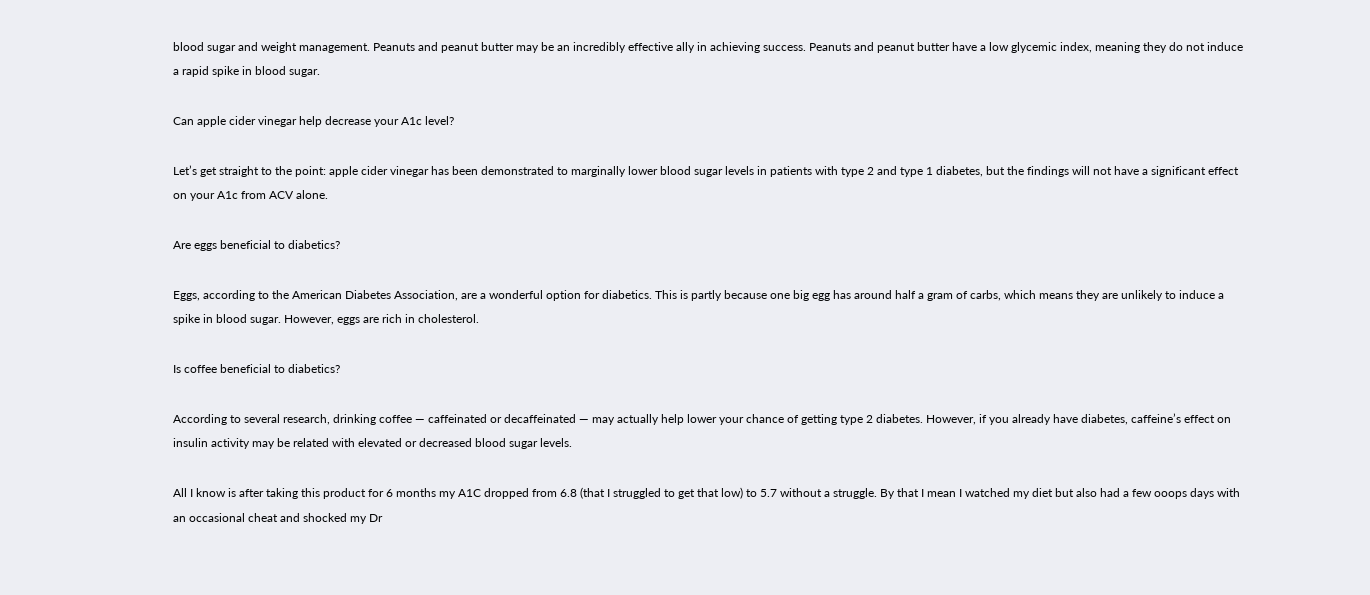blood sugar and weight management. Peanuts and peanut butter may be an incredibly effective ally in achieving success. Peanuts and peanut butter have a low glycemic index, meaning they do not induce a rapid spike in blood sugar.

Can apple cider vinegar help decrease your A1c level?

Let’s get straight to the point: apple cider vinegar has been demonstrated to marginally lower blood sugar levels in patients with type 2 and type 1 diabetes, but the findings will not have a significant effect on your A1c from ACV alone.

Are eggs beneficial to diabetics?

Eggs, according to the American Diabetes Association, are a wonderful option for diabetics. This is partly because one big egg has around half a gram of carbs, which means they are unlikely to induce a spike in blood sugar. However, eggs are rich in cholesterol.

Is coffee beneficial to diabetics?

According to several research, drinking coffee — caffeinated or decaffeinated — may actually help lower your chance of getting type 2 diabetes. However, if you already have diabetes, caffeine’s effect on insulin activity may be related with elevated or decreased blood sugar levels.

All I know is after taking this product for 6 months my A1C dropped from 6.8 (that I struggled to get that low) to 5.7 without a struggle. By that I mean I watched my diet but also had a few ooops days with an occasional cheat and shocked my Dr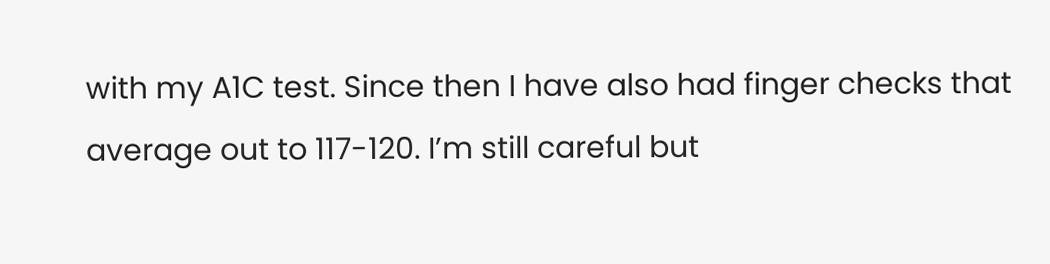with my A1C test. Since then I have also had finger checks that average out to 117-120. I’m still careful but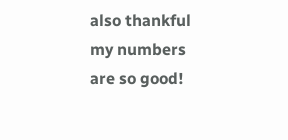also thankful my numbers are so good!